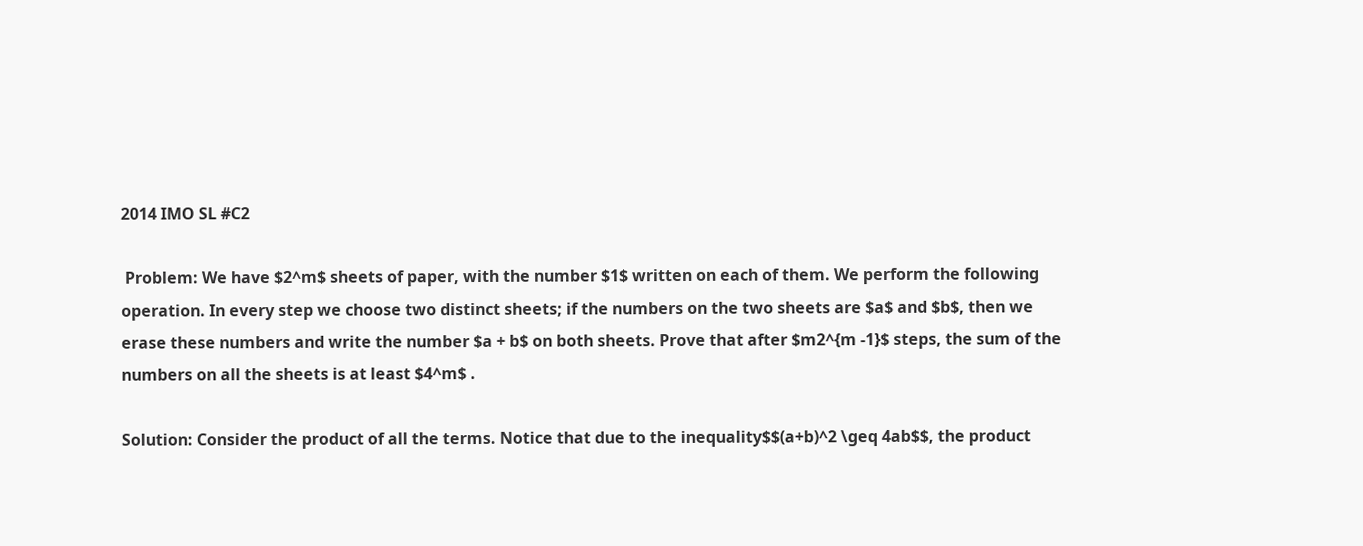2014 IMO SL #C2

 Problem: We have $2^m$ sheets of paper, with the number $1$ written on each of them. We perform the following operation. In every step we choose two distinct sheets; if the numbers on the two sheets are $a$ and $b$, then we erase these numbers and write the number $a + b$ on both sheets. Prove that after $m2^{m -1}$ steps, the sum of the numbers on all the sheets is at least $4^m$ .

Solution: Consider the product of all the terms. Notice that due to the inequality$$(a+b)^2 \geq 4ab$$, the product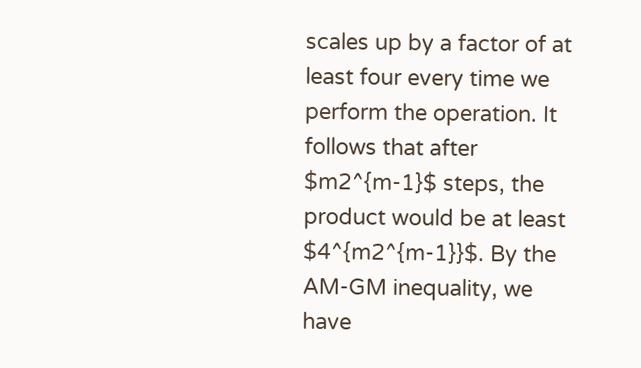scales up by a factor of at least four every time we perform the operation. It follows that after $m2^{m-1}$ steps, the product would be at least $4^{m2^{m-1}}$. By the AM-GM inequality, we have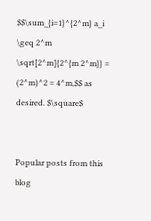$$\sum_{i=1}^{2^m} a_i \geq 2^m \sqrt[2^m]{2^{m 2^m}} = (2^m)^2 = 4^m,$$ as desired. $\square$


Popular posts from this blog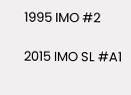1995 IMO #2

2015 IMO SL #A1